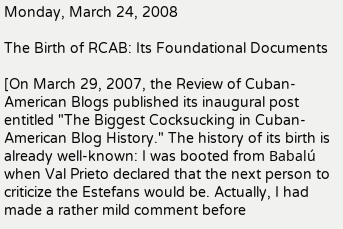Monday, March 24, 2008

The Birth of RCAB: Its Foundational Documents

[On March 29, 2007, the Review of Cuban-American Blogs published its inaugural post entitled "The Biggest Cocksucking in Cuban-American Blog History." The history of its birth is already well-known: I was booted from Babalú when Val Prieto declared that the next person to criticize the Estefans would be. Actually, I had made a rather mild comment before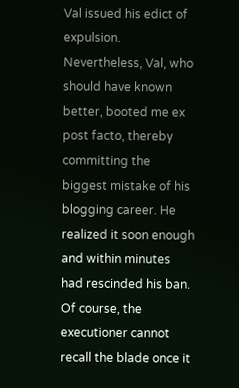Val issued his edict of expulsion. Nevertheless, Val, who should have known better, booted me ex post facto, thereby committing the biggest mistake of his blogging career. He realized it soon enough and within minutes had rescinded his ban. Of course, the executioner cannot recall the blade once it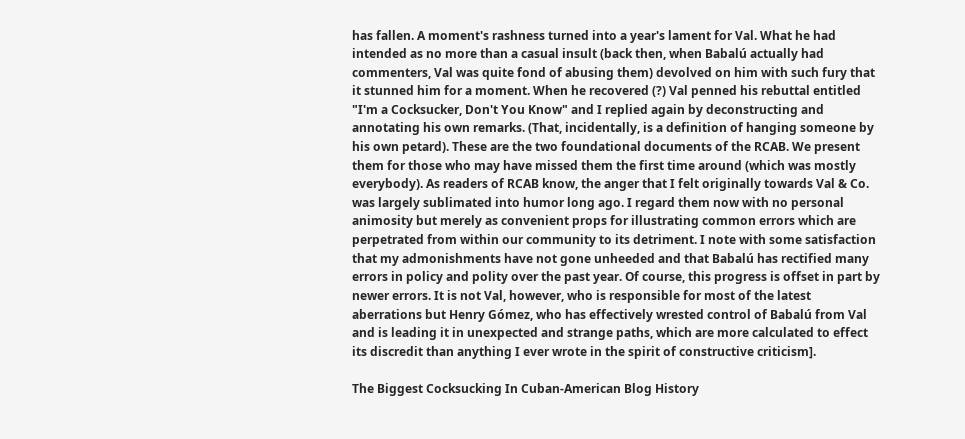has fallen. A moment's rashness turned into a year's lament for Val. What he had intended as no more than a casual insult (back then, when Babalú actually had commenters, Val was quite fond of abusing them) devolved on him with such fury that it stunned him for a moment. When he recovered (?) Val penned his rebuttal entitled "I'm a Cocksucker, Don't You Know" and I replied again by deconstructing and annotating his own remarks. (That, incidentally, is a definition of hanging someone by his own petard). These are the two foundational documents of the RCAB. We present them for those who may have missed them the first time around (which was mostly everybody). As readers of RCAB know, the anger that I felt originally towards Val & Co. was largely sublimated into humor long ago. I regard them now with no personal animosity but merely as convenient props for illustrating common errors which are perpetrated from within our community to its detriment. I note with some satisfaction that my admonishments have not gone unheeded and that Babalú has rectified many errors in policy and polity over the past year. Of course, this progress is offset in part by newer errors. It is not Val, however, who is responsible for most of the latest aberrations but Henry Gómez, who has effectively wrested control of Babalú from Val and is leading it in unexpected and strange paths, which are more calculated to effect its discredit than anything I ever wrote in the spirit of constructive criticism].

The Biggest Cocksucking In Cuban-American Blog History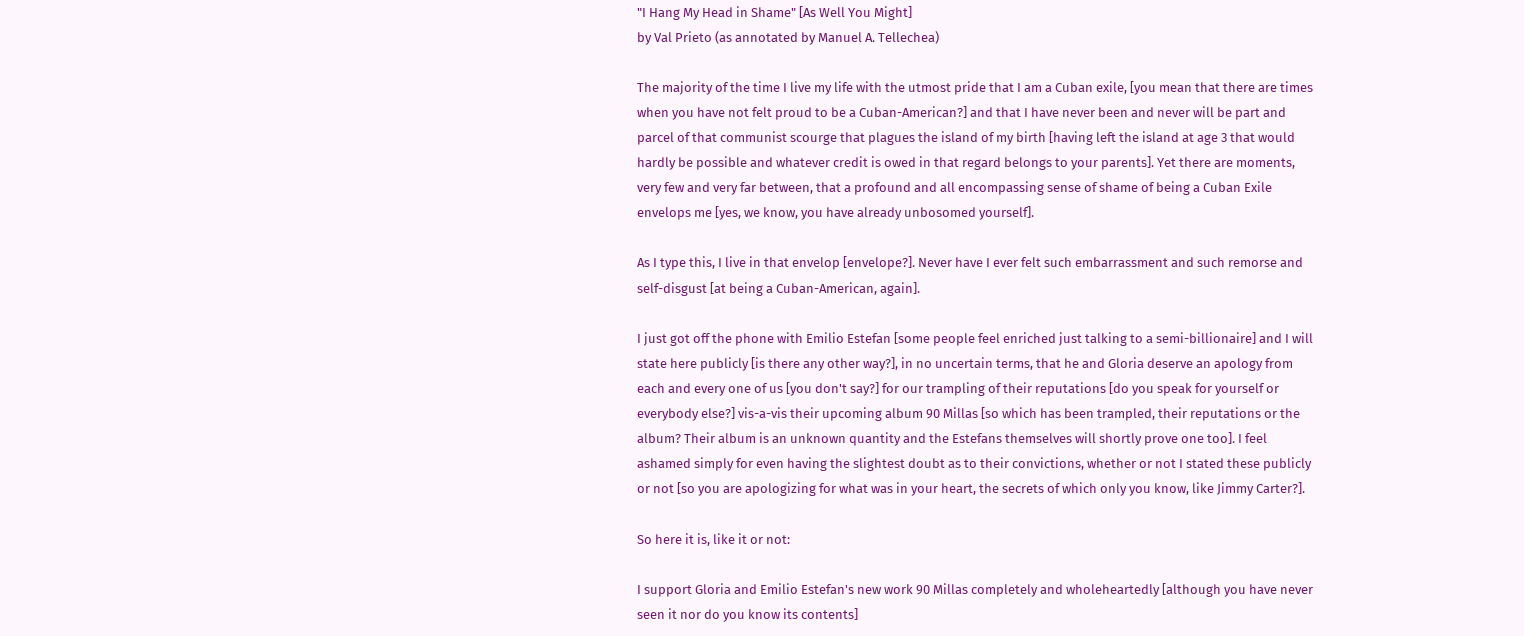"I Hang My Head in Shame" [As Well You Might]
by Val Prieto (as annotated by Manuel A. Tellechea)

The majority of the time I live my life with the utmost pride that I am a Cuban exile, [you mean that there are times when you have not felt proud to be a Cuban-American?] and that I have never been and never will be part and parcel of that communist scourge that plagues the island of my birth [having left the island at age 3 that would hardly be possible and whatever credit is owed in that regard belongs to your parents]. Yet there are moments, very few and very far between, that a profound and all encompassing sense of shame of being a Cuban Exile envelops me [yes, we know, you have already unbosomed yourself].

As I type this, I live in that envelop [envelope?]. Never have I ever felt such embarrassment and such remorse and self-disgust [at being a Cuban-American, again].

I just got off the phone with Emilio Estefan [some people feel enriched just talking to a semi-billionaire] and I will state here publicly [is there any other way?], in no uncertain terms, that he and Gloria deserve an apology from each and every one of us [you don't say?] for our trampling of their reputations [do you speak for yourself or everybody else?] vis-a-vis their upcoming album 90 Millas [so which has been trampled, their reputations or the album? Their album is an unknown quantity and the Estefans themselves will shortly prove one too]. I feel ashamed simply for even having the slightest doubt as to their convictions, whether or not I stated these publicly or not [so you are apologizing for what was in your heart, the secrets of which only you know, like Jimmy Carter?].

So here it is, like it or not:

I support Gloria and Emilio Estefan's new work 90 Millas completely and wholeheartedly [although you have never seen it nor do you know its contents]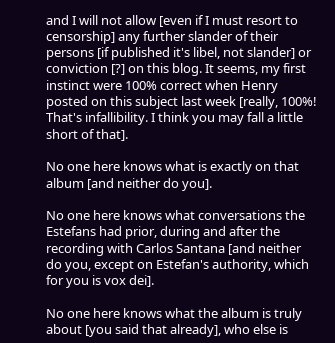and I will not allow [even if I must resort to censorship] any further slander of their persons [if published it's libel, not slander] or conviction [?] on this blog. It seems, my first instinct were 100% correct when Henry posted on this subject last week [really, 100%! That's infallibility. I think you may fall a little short of that].

No one here knows what is exactly on that album [and neither do you].

No one here knows what conversations the Estefans had prior, during and after the recording with Carlos Santana [and neither do you, except on Estefan's authority, which for you is vox dei].

No one here knows what the album is truly about [you said that already], who else is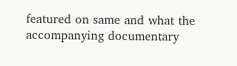featured on same and what the accompanying documentary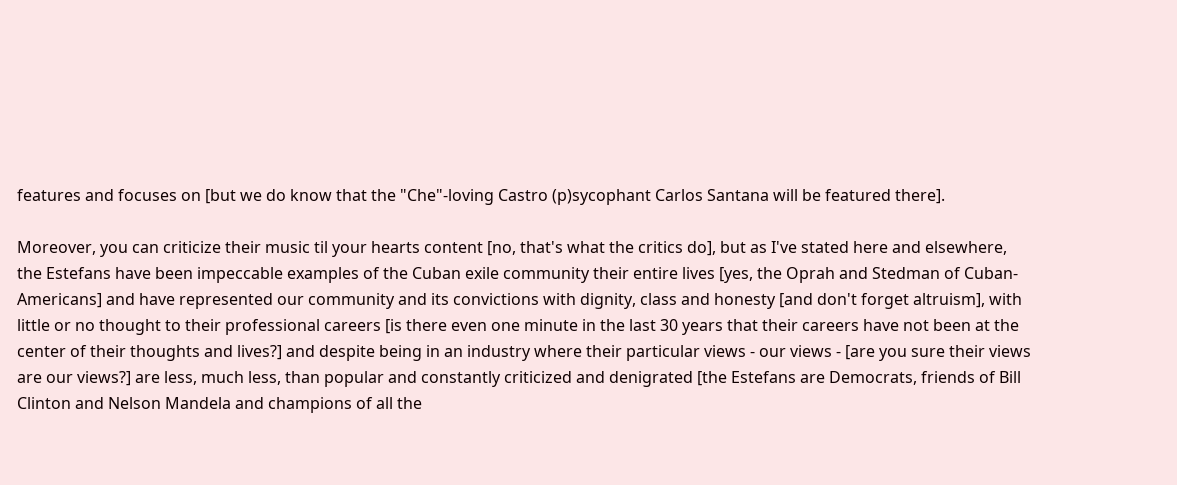features and focuses on [but we do know that the "Che"-loving Castro (p)sycophant Carlos Santana will be featured there].

Moreover, you can criticize their music til your hearts content [no, that's what the critics do], but as I've stated here and elsewhere, the Estefans have been impeccable examples of the Cuban exile community their entire lives [yes, the Oprah and Stedman of Cuban-Americans] and have represented our community and its convictions with dignity, class and honesty [and don't forget altruism], with little or no thought to their professional careers [is there even one minute in the last 30 years that their careers have not been at the center of their thoughts and lives?] and despite being in an industry where their particular views - our views - [are you sure their views are our views?] are less, much less, than popular and constantly criticized and denigrated [the Estefans are Democrats, friends of Bill Clinton and Nelson Mandela and champions of all the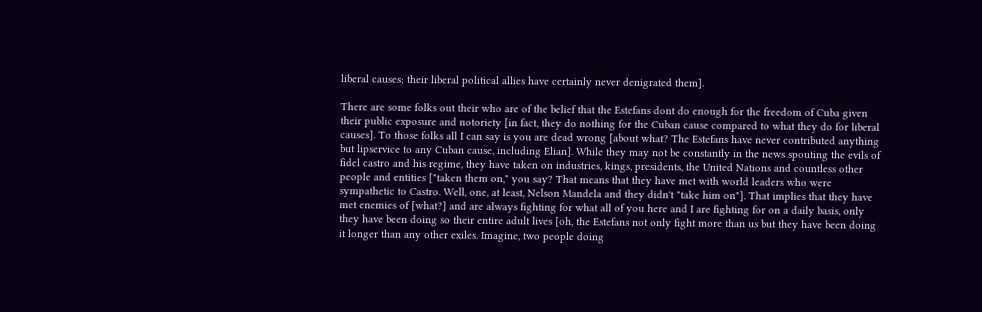liberal causes; their liberal political allies have certainly never denigrated them].

There are some folks out their who are of the belief that the Estefans dont do enough for the freedom of Cuba given their public exposure and notoriety [in fact, they do nothing for the Cuban cause compared to what they do for liberal causes]. To those folks all I can say is you are dead wrong [about what? The Estefans have never contributed anything but lipservice to any Cuban cause, including Elian]. While they may not be constantly in the news spouting the evils of fidel castro and his regime, they have taken on industries, kings, presidents, the United Nations and countless other people and entities ["taken them on," you say? That means that they have met with world leaders who were sympathetic to Castro. Well, one, at least, Nelson Mandela and they didn't "take him on"]. That implies that they have met enemies of [what?] and are always fighting for what all of you here and I are fighting for on a daily basis, only they have been doing so their entire adult lives [oh, the Estefans not only fight more than us but they have been doing it longer than any other exiles. Imagine, two people doing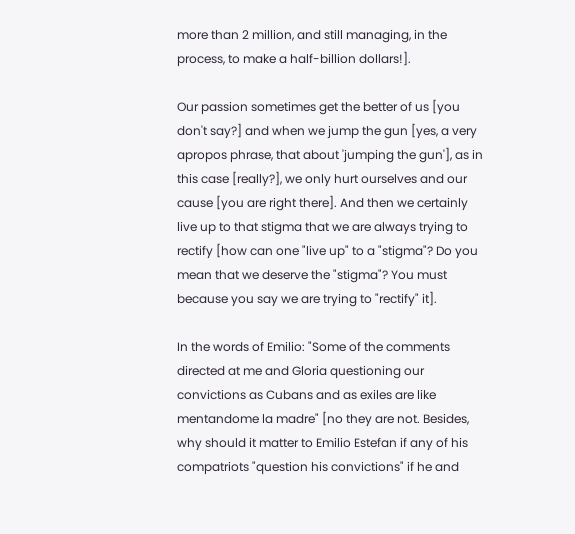more than 2 million, and still managing, in the process, to make a half-billion dollars!].

Our passion sometimes get the better of us [you don't say?] and when we jump the gun [yes, a very apropos phrase, that about 'jumping the gun'], as in this case [really?], we only hurt ourselves and our cause [you are right there]. And then we certainly live up to that stigma that we are always trying to rectify [how can one "live up" to a "stigma"? Do you mean that we deserve the "stigma"? You must because you say we are trying to "rectify" it].

In the words of Emilio: "Some of the comments directed at me and Gloria questioning our convictions as Cubans and as exiles are like mentandome la madre" [no they are not. Besides, why should it matter to Emilio Estefan if any of his compatriots "question his convictions" if he and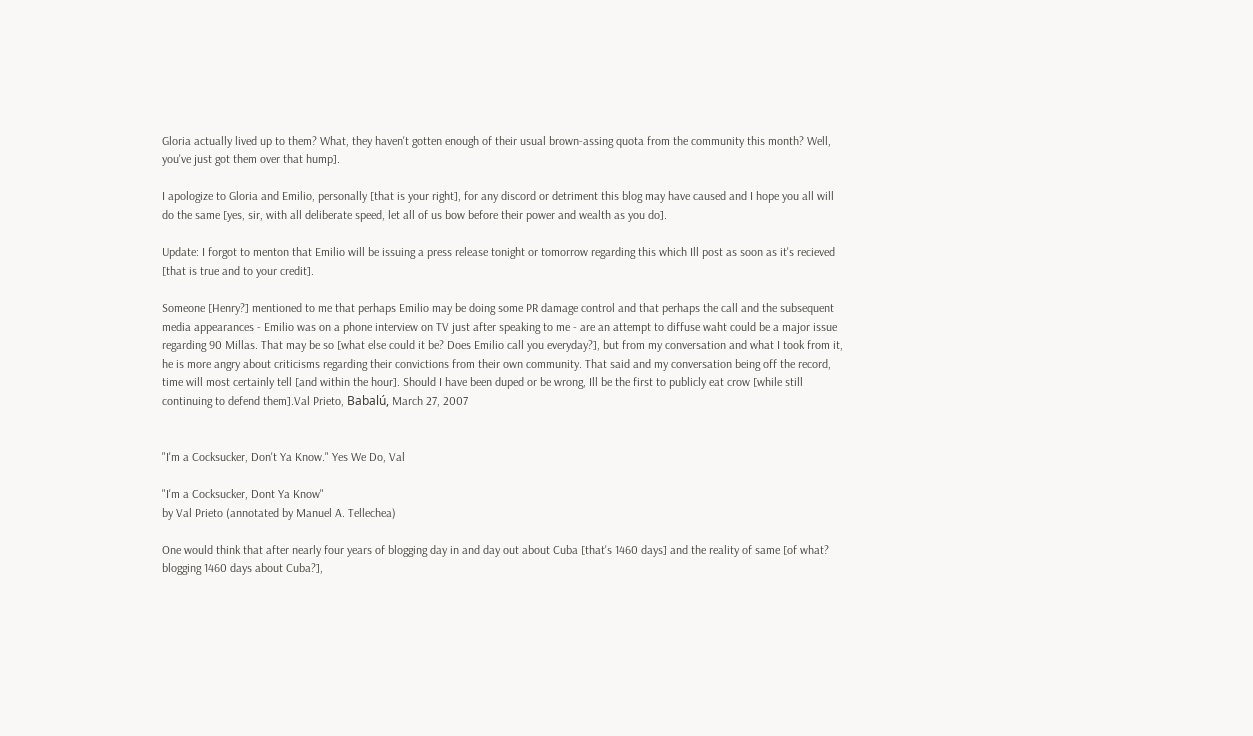Gloria actually lived up to them? What, they haven't gotten enough of their usual brown-assing quota from the community this month? Well, you've just got them over that hump].

I apologize to Gloria and Emilio, personally [that is your right], for any discord or detriment this blog may have caused and I hope you all will do the same [yes, sir, with all deliberate speed, let all of us bow before their power and wealth as you do].

Update: I forgot to menton that Emilio will be issuing a press release tonight or tomorrow regarding this which Ill post as soon as it's recieved [that is true and to your credit].

Someone [Henry?] mentioned to me that perhaps Emilio may be doing some PR damage control and that perhaps the call and the subsequent media appearances - Emilio was on a phone interview on TV just after speaking to me - are an attempt to diffuse waht could be a major issue regarding 90 Millas. That may be so [what else could it be? Does Emilio call you everyday?], but from my conversation and what I took from it, he is more angry about criticisms regarding their convictions from their own community. That said and my conversation being off the record, time will most certainly tell [and within the hour]. Should I have been duped or be wrong, Ill be the first to publicly eat crow [while still continuing to defend them].Val Prieto, Babalú, March 27, 2007


"I'm a Cocksucker, Don't Ya Know." Yes We Do, Val

"I'm a Cocksucker, Dont Ya Know"
by Val Prieto (annotated by Manuel A. Tellechea)

One would think that after nearly four years of blogging day in and day out about Cuba [that's 1460 days] and the reality of same [of what? blogging 1460 days about Cuba?],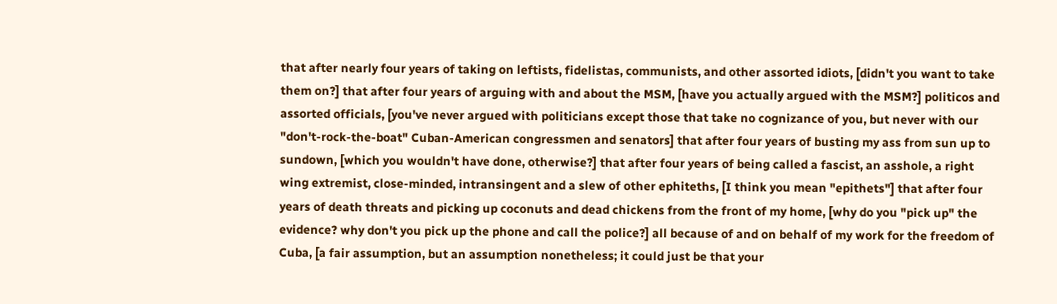that after nearly four years of taking on leftists, fidelistas, communists, and other assorted idiots, [didn't you want to take them on?] that after four years of arguing with and about the MSM, [have you actually argued with the MSM?] politicos and assorted officials, [you've never argued with politicians except those that take no cognizance of you, but never with our "don't-rock-the-boat" Cuban-American congressmen and senators] that after four years of busting my ass from sun up to sundown, [which you wouldn't have done, otherwise?] that after four years of being called a fascist, an asshole, a right wing extremist, close-minded, intransingent and a slew of other ephiteths, [I think you mean "epithets"] that after four years of death threats and picking up coconuts and dead chickens from the front of my home, [why do you "pick up" the evidence? why don't you pick up the phone and call the police?] all because of and on behalf of my work for the freedom of Cuba, [a fair assumption, but an assumption nonetheless; it could just be that your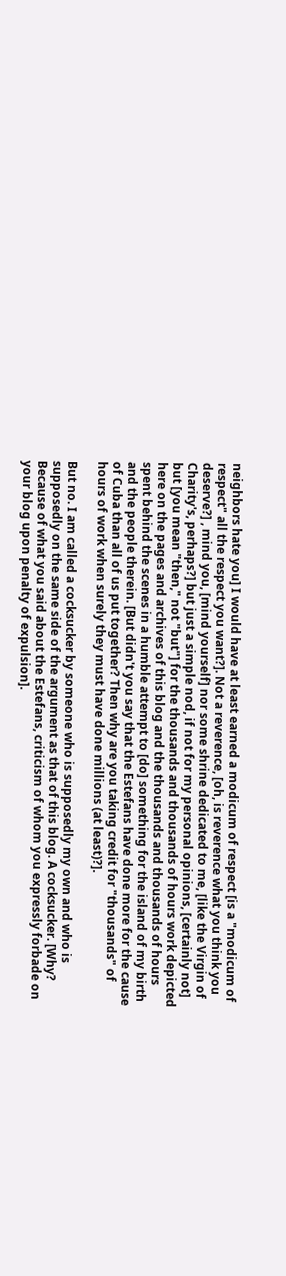neighbors hate you] I would have at least earned a modicum of respect [is a "modicum of respect" all the respect you want?]. Not a reverence, [oh, is reverence what you think you deserve?] , mind you, [mind yourself] nor some shrine dedicated to me, [like the Virgin of Charity's, perhaps?] but just a simple nod, if not for my personal opinions, [certainly not] but [you mean "then," not "but"] for the thousands and thousands of hours work depicted here on the pages and archives of this blog and the thousands and thousands of hours spent behind the scenes in a humble attempt to [do] something for the island of my birth and the people therein. [But didn't you say that the Estefans have done more for the cause of Cuba than all of us put together? Then why are you taking credit for "thousands" of hours of work when surely they must have done millions (at least)?].

But no. I am called a cocksucker by someone who is supposedly my own and who is supposedly on the same side of the argument as that of this blog. A cocksucker. [Why? Because of what you said about the Estefans, criticism of whom you expressly forbade on your blog upon penalty of expulsion].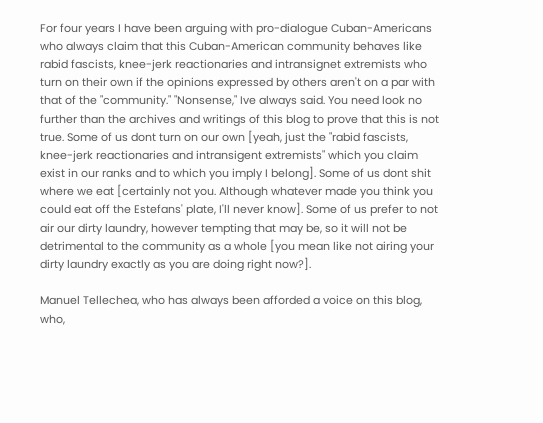For four years I have been arguing with pro-dialogue Cuban-Americans who always claim that this Cuban-American community behaves like rabid fascists, knee-jerk reactionaries and intransignet extremists who turn on their own if the opinions expressed by others aren't on a par with that of the "community." "Nonsense," Ive always said. You need look no further than the archives and writings of this blog to prove that this is not true. Some of us dont turn on our own [yeah, just the "rabid fascists, knee-jerk reactionaries and intransigent extremists" which you claim exist in our ranks and to which you imply I belong]. Some of us dont shit where we eat [certainly not you. Although whatever made you think you could eat off the Estefans' plate, I'll never know]. Some of us prefer to not air our dirty laundry, however tempting that may be, so it will not be detrimental to the community as a whole [you mean like not airing your dirty laundry exactly as you are doing right now?].

Manuel Tellechea, who has always been afforded a voice on this blog, who,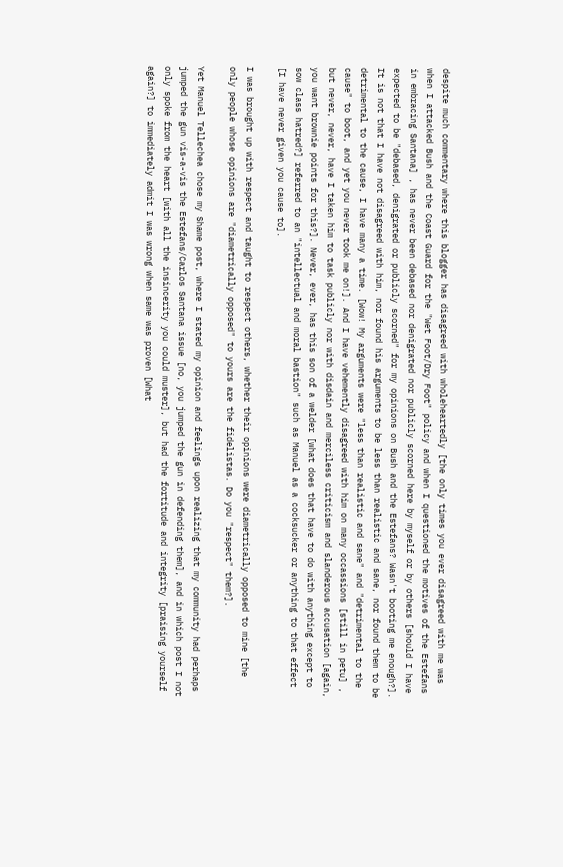despite much commentary where this blogger has disagreed with wholeheartedly [the only times you ever disagreed with me was when I attacked Bush and the Coast Guard for the "Wet Foot/Dry Foot" policy and when I questioned the motives of the Estefans in embracing Santana] , has never been debased nor denigrated nor publicly scorned here by myself or by others [should I have expected to be "debased, denigrated or publicly scorned" for my opinions on Bush and the Estefans? Wasn't booting me enough?]. It is not that I have not disagreed with him, nor found his arguments to be less than realistic and sane, nor found them to be detrimental to the cause, I have many a time. [Wow! My arguments were "less than realistic and sane" and "detrimental to the cause" to boot, and yet you never took me on!]. And I have vehemently disagreed with him on many occassions [still in petu] , but never, never, have I taken him to task publicly nor with disdain and merciless criticism and slanderous accusation [again, you want brownie points for this?]. Never, ever, has this son of a welder [what does that have to do with anything except to sow class hatred?] referred to an "intellectual and moral bastion" such as Manuel as a cocksucker or anything to that effect [I have never given you cause to].

I was brought up with respect and taught to respect others, whether their opinions were diametrically opposed to mine [the only people whose opinions are "diametrically opposed" to yours are the fidelistas. Do you "respect" them?].

Yet Manuel Tellechea chose my Shame post, where I stated my opinion and feelings upon realizing that my community had perhaps jumped the gun vis-a-vis the Estefans/Carlos Santana issue [no, you jumped the gun in defending them], and in which post I not only spoke from the heart [with all the insincerity you could muster], but had the fortitude and integrity [praising yourself again?] to immediately admit I was wrong when same was proven [What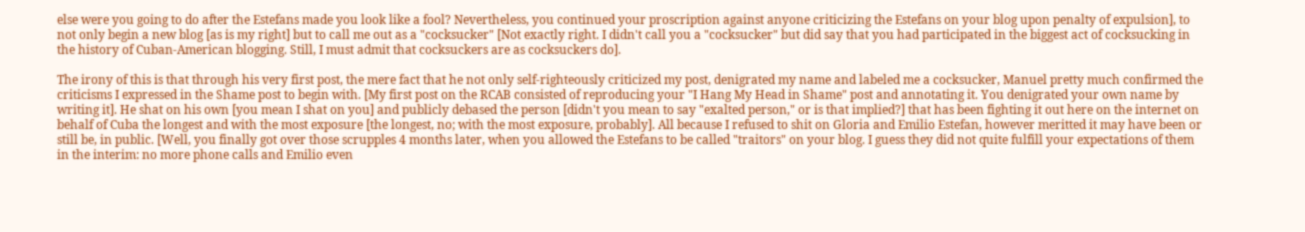else were you going to do after the Estefans made you look like a fool? Nevertheless, you continued your proscription against anyone criticizing the Estefans on your blog upon penalty of expulsion], to not only begin a new blog [as is my right] but to call me out as a "cocksucker" [Not exactly right. I didn't call you a "cocksucker" but did say that you had participated in the biggest act of cocksucking in the history of Cuban-American blogging. Still, I must admit that cocksuckers are as cocksuckers do].

The irony of this is that through his very first post, the mere fact that he not only self-righteously criticized my post, denigrated my name and labeled me a cocksucker, Manuel pretty much confirmed the criticisms I expressed in the Shame post to begin with. [My first post on the RCAB consisted of reproducing your "I Hang My Head in Shame" post and annotating it. You denigrated your own name by writing it]. He shat on his own [you mean I shat on you] and publicly debased the person [didn't you mean to say "exalted person," or is that implied?] that has been fighting it out here on the internet on behalf of Cuba the longest and with the most exposure [the longest, no; with the most exposure, probably]. All because I refused to shit on Gloria and Emilio Estefan, however meritted it may have been or still be, in public. [Well, you finally got over those scrupples 4 months later, when you allowed the Estefans to be called "traitors" on your blog. I guess they did not quite fulfill your expectations of them in the interim: no more phone calls and Emilio even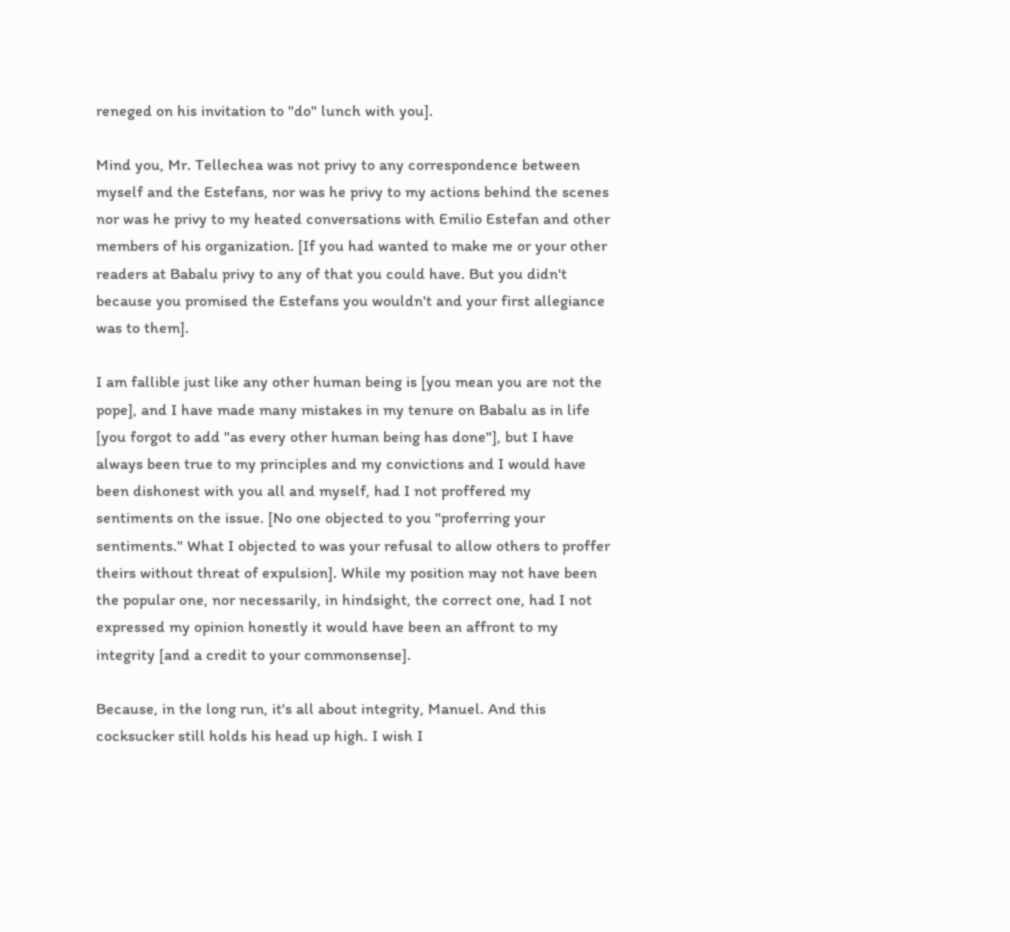reneged on his invitation to "do" lunch with you].

Mind you, Mr. Tellechea was not privy to any correspondence between myself and the Estefans, nor was he privy to my actions behind the scenes nor was he privy to my heated conversations with Emilio Estefan and other members of his organization. [If you had wanted to make me or your other readers at Babalu privy to any of that you could have. But you didn't because you promised the Estefans you wouldn't and your first allegiance was to them].

I am fallible just like any other human being is [you mean you are not the pope], and I have made many mistakes in my tenure on Babalu as in life [you forgot to add "as every other human being has done"], but I have always been true to my principles and my convictions and I would have been dishonest with you all and myself, had I not proffered my sentiments on the issue. [No one objected to you "proferring your sentiments." What I objected to was your refusal to allow others to proffer theirs without threat of expulsion]. While my position may not have been the popular one, nor necessarily, in hindsight, the correct one, had I not expressed my opinion honestly it would have been an affront to my integrity [and a credit to your commonsense].

Because, in the long run, it's all about integrity, Manuel. And this cocksucker still holds his head up high. I wish I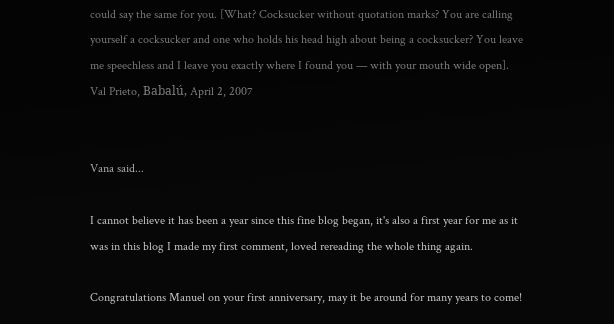could say the same for you. [What? Cocksucker without quotation marks? You are calling yourself a cocksucker and one who holds his head high about being a cocksucker? You leave me speechless and I leave you exactly where I found you — with your mouth wide open]. Val Prieto, Babalú, April 2, 2007


Vana said...

I cannot believe it has been a year since this fine blog began, it's also a first year for me as it was in this blog I made my first comment, loved rereading the whole thing again.

Congratulations Manuel on your first anniversary, may it be around for many years to come!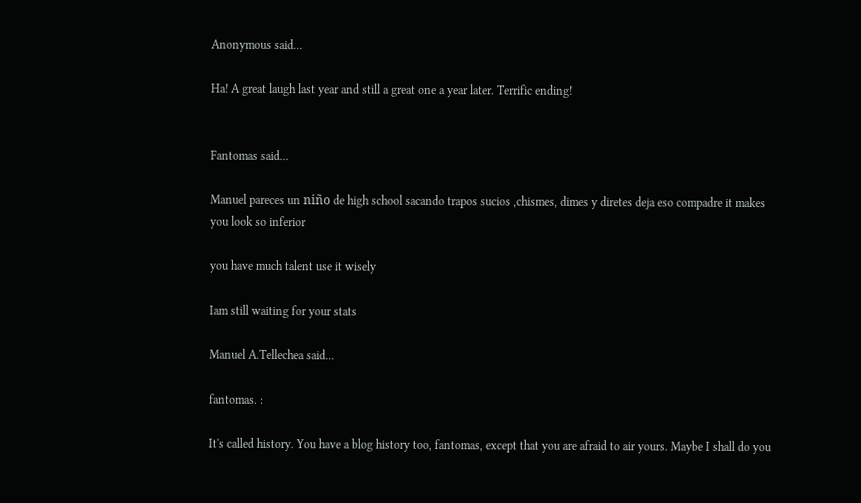Anonymous said...

Ha! A great laugh last year and still a great one a year later. Terrific ending!


Fantomas said...

Manuel pareces un niño de high school sacando trapos sucios ,chismes, dimes y diretes deja eso compadre it makes you look so inferior

you have much talent use it wisely

Iam still waiting for your stats

Manuel A.Tellechea said...

fantomas. :

It's called history. You have a blog history too, fantomas, except that you are afraid to air yours. Maybe I shall do you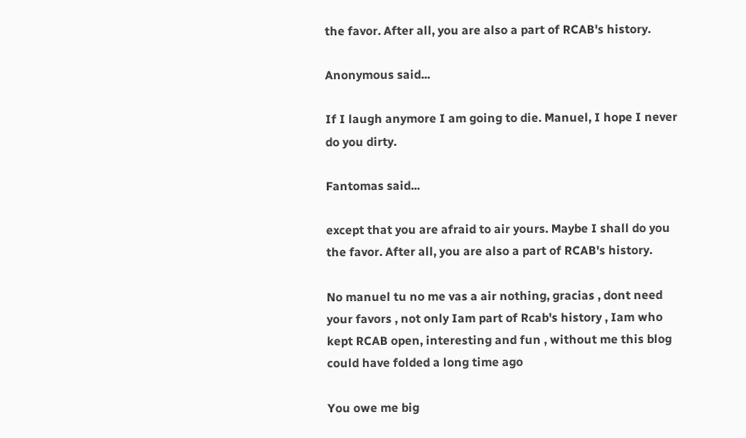the favor. After all, you are also a part of RCAB's history.

Anonymous said...

If I laugh anymore I am going to die. Manuel, I hope I never do you dirty.

Fantomas said...

except that you are afraid to air yours. Maybe I shall do you the favor. After all, you are also a part of RCAB's history.

No manuel tu no me vas a air nothing, gracias , dont need your favors , not only Iam part of Rcab's history , Iam who kept RCAB open, interesting and fun , without me this blog could have folded a long time ago

You owe me big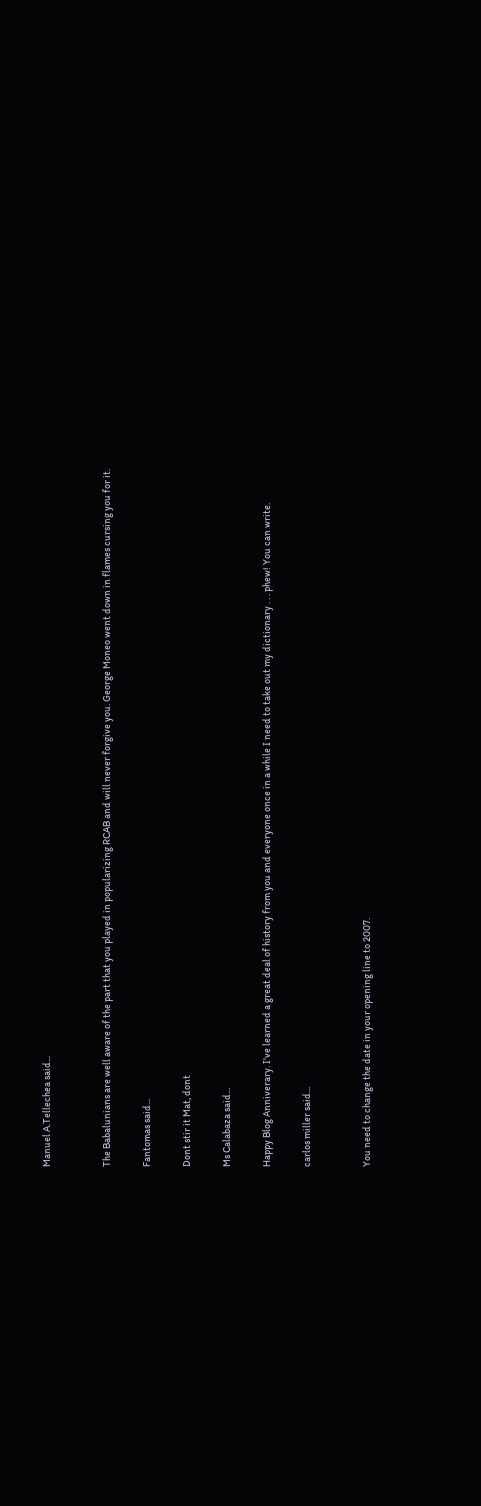Manuel A.Tellechea said...


The Babalunians are well aware of the part that you played in popularizing RCAB and will never forgive you. George Moneo went down in flames cursing you for it.

Fantomas said...

Dont stir it Mat, dont

Ms Calabaza said...

Happy Blog Anniverary. I've learned a great deal of history from you and everyone once in a while I need to take out my dictionary . . . phew! You can write.

carlos miller said...


You need to change the date in your opening line to 2007.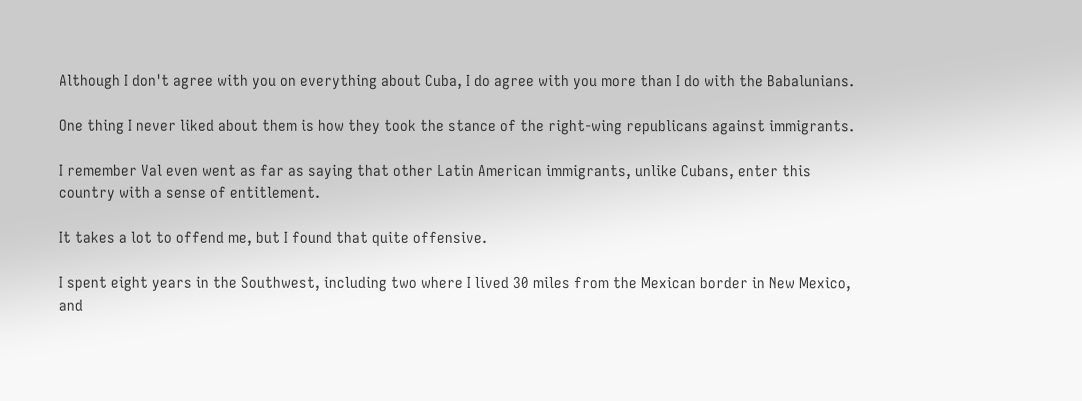Although I don't agree with you on everything about Cuba, I do agree with you more than I do with the Babalunians.

One thing I never liked about them is how they took the stance of the right-wing republicans against immigrants.

I remember Val even went as far as saying that other Latin American immigrants, unlike Cubans, enter this country with a sense of entitlement.

It takes a lot to offend me, but I found that quite offensive.

I spent eight years in the Southwest, including two where I lived 30 miles from the Mexican border in New Mexico, and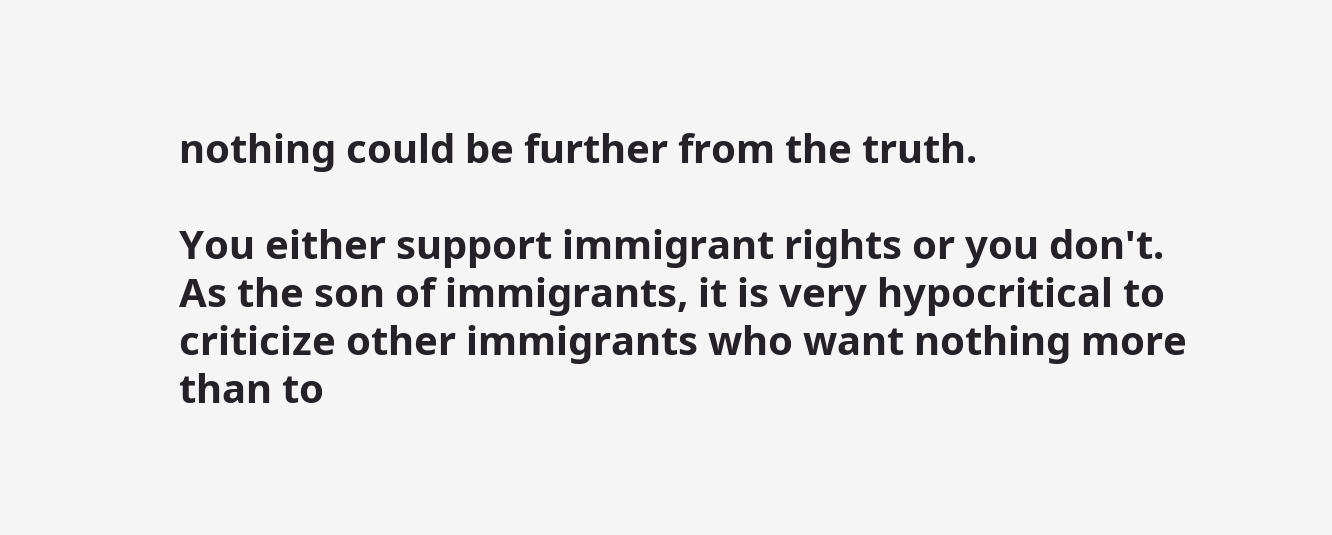nothing could be further from the truth.

You either support immigrant rights or you don't. As the son of immigrants, it is very hypocritical to criticize other immigrants who want nothing more than to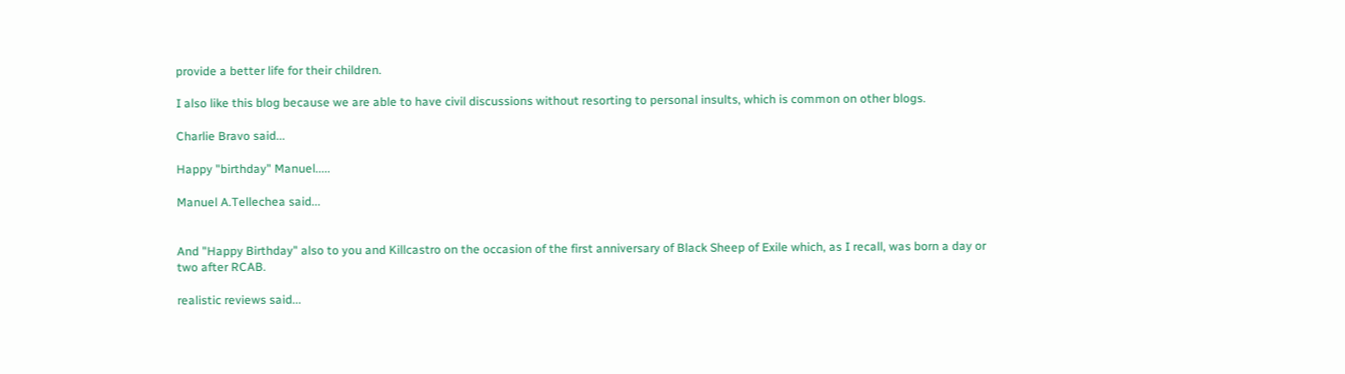provide a better life for their children.

I also like this blog because we are able to have civil discussions without resorting to personal insults, which is common on other blogs.

Charlie Bravo said...

Happy "birthday" Manuel.....

Manuel A.Tellechea said...


And "Happy Birthday" also to you and Killcastro on the occasion of the first anniversary of Black Sheep of Exile which, as I recall, was born a day or two after RCAB.

realistic reviews said...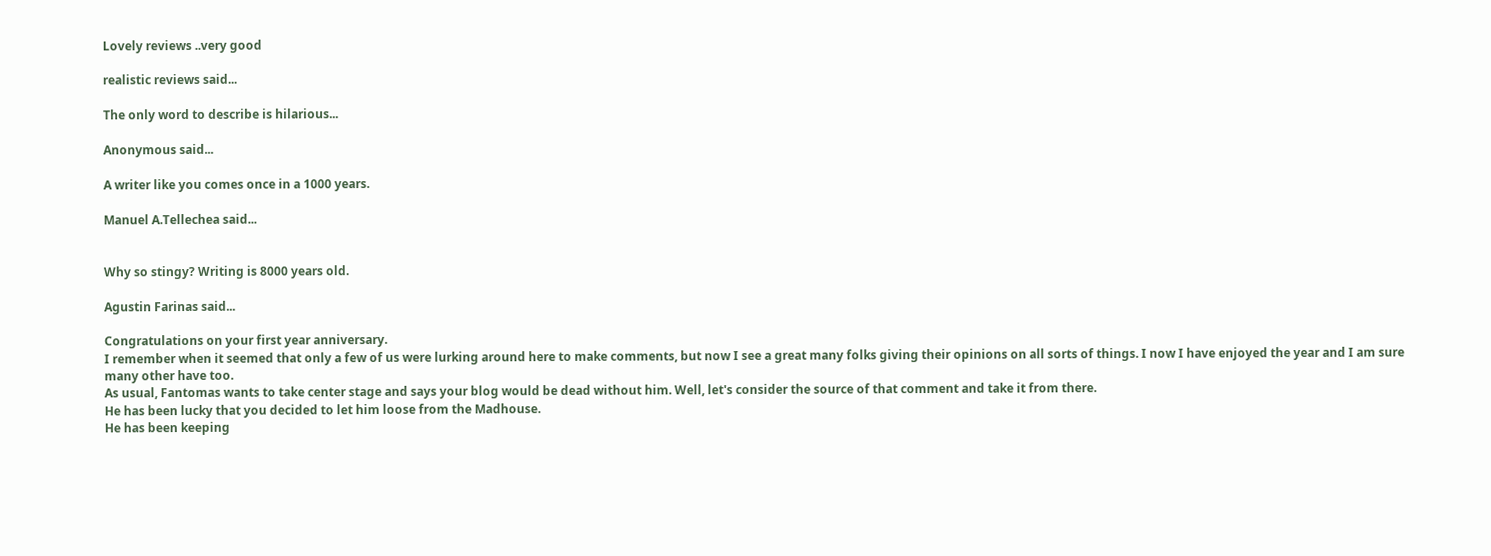Lovely reviews ..very good

realistic reviews said...

The only word to describe is hilarious...

Anonymous said...

A writer like you comes once in a 1000 years.

Manuel A.Tellechea said...


Why so stingy? Writing is 8000 years old.

Agustin Farinas said...

Congratulations on your first year anniversary.
I remember when it seemed that only a few of us were lurking around here to make comments, but now I see a great many folks giving their opinions on all sorts of things. I now I have enjoyed the year and I am sure many other have too.
As usual, Fantomas wants to take center stage and says your blog would be dead without him. Well, let's consider the source of that comment and take it from there.
He has been lucky that you decided to let him loose from the Madhouse.
He has been keeping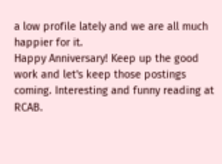a low profile lately and we are all much happier for it.
Happy Anniversary! Keep up the good work and let's keep those postings coming. Interesting and funny reading at RCAB.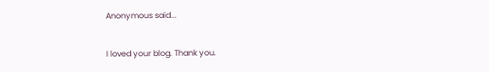Anonymous said...

I loved your blog. Thank you.